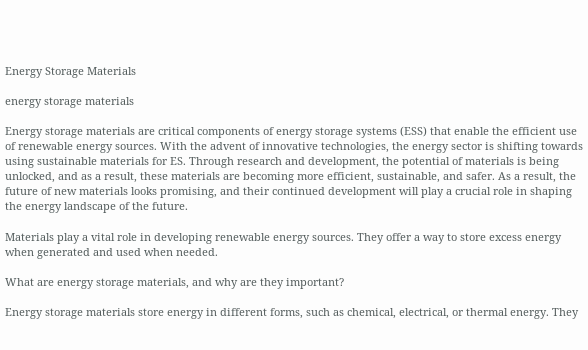Energy Storage Materials

energy storage materials

Energy storage materials are critical components of energy storage systems (ESS) that enable the efficient use of renewable energy sources. With the advent of innovative technologies, the energy sector is shifting towards using sustainable materials for ES. Through research and development, the potential of materials is being unlocked, and as a result, these materials are becoming more efficient, sustainable, and safer. As a result, the future of new materials looks promising, and their continued development will play a crucial role in shaping the energy landscape of the future.

Materials play a vital role in developing renewable energy sources. They offer a way to store excess energy when generated and used when needed.

What are energy storage materials, and why are they important?

Energy storage materials store energy in different forms, such as chemical, electrical, or thermal energy. They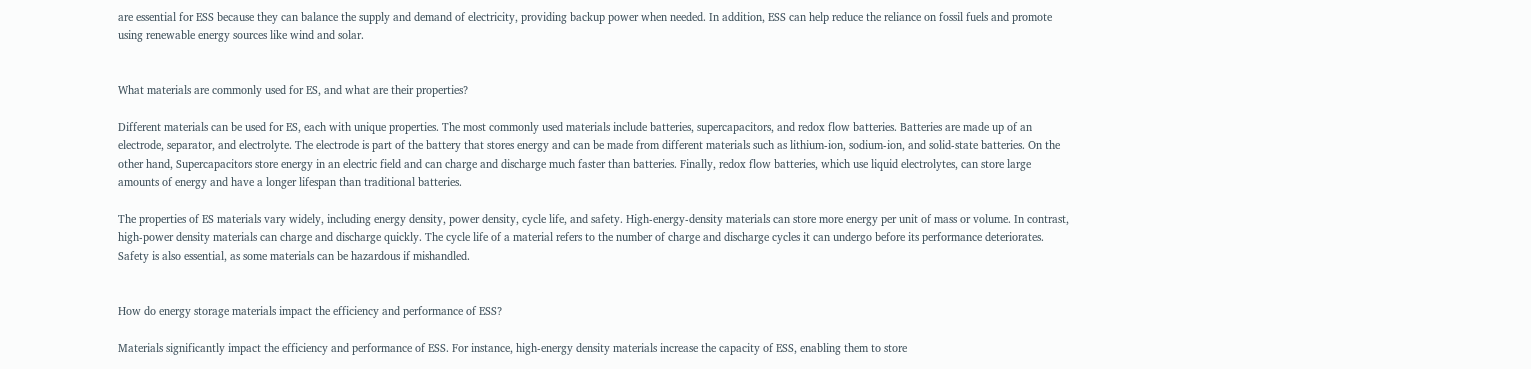are essential for ESS because they can balance the supply and demand of electricity, providing backup power when needed. In addition, ESS can help reduce the reliance on fossil fuels and promote using renewable energy sources like wind and solar.


What materials are commonly used for ES, and what are their properties?

Different materials can be used for ES, each with unique properties. The most commonly used materials include batteries, supercapacitors, and redox flow batteries. Batteries are made up of an electrode, separator, and electrolyte. The electrode is part of the battery that stores energy and can be made from different materials such as lithium-ion, sodium-ion, and solid-state batteries. On the other hand, Supercapacitors store energy in an electric field and can charge and discharge much faster than batteries. Finally, redox flow batteries, which use liquid electrolytes, can store large amounts of energy and have a longer lifespan than traditional batteries.

The properties of ES materials vary widely, including energy density, power density, cycle life, and safety. High-energy-density materials can store more energy per unit of mass or volume. In contrast, high-power density materials can charge and discharge quickly. The cycle life of a material refers to the number of charge and discharge cycles it can undergo before its performance deteriorates. Safety is also essential, as some materials can be hazardous if mishandled.


How do energy storage materials impact the efficiency and performance of ESS?

Materials significantly impact the efficiency and performance of ESS. For instance, high-energy density materials increase the capacity of ESS, enabling them to store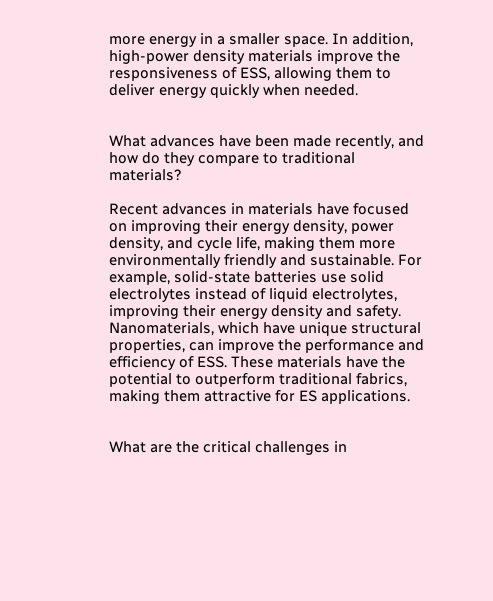more energy in a smaller space. In addition, high-power density materials improve the responsiveness of ESS, allowing them to deliver energy quickly when needed.


What advances have been made recently, and how do they compare to traditional materials?

Recent advances in materials have focused on improving their energy density, power density, and cycle life, making them more environmentally friendly and sustainable. For example, solid-state batteries use solid electrolytes instead of liquid electrolytes, improving their energy density and safety. Nanomaterials, which have unique structural properties, can improve the performance and efficiency of ESS. These materials have the potential to outperform traditional fabrics, making them attractive for ES applications.


What are the critical challenges in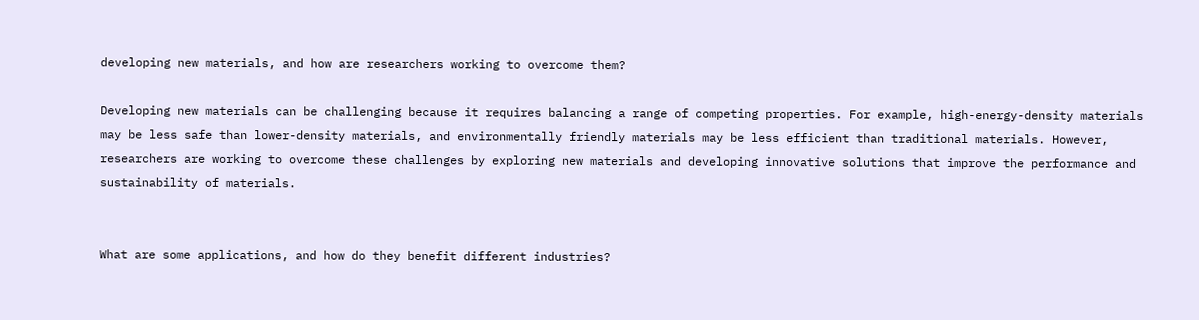developing new materials, and how are researchers working to overcome them?

Developing new materials can be challenging because it requires balancing a range of competing properties. For example, high-energy-density materials may be less safe than lower-density materials, and environmentally friendly materials may be less efficient than traditional materials. However, researchers are working to overcome these challenges by exploring new materials and developing innovative solutions that improve the performance and sustainability of materials.


What are some applications, and how do they benefit different industries?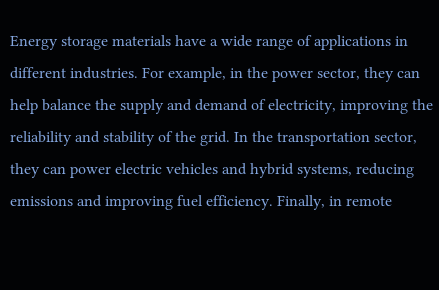Energy storage materials have a wide range of applications in different industries. For example, in the power sector, they can help balance the supply and demand of electricity, improving the reliability and stability of the grid. In the transportation sector, they can power electric vehicles and hybrid systems, reducing emissions and improving fuel efficiency. Finally, in remote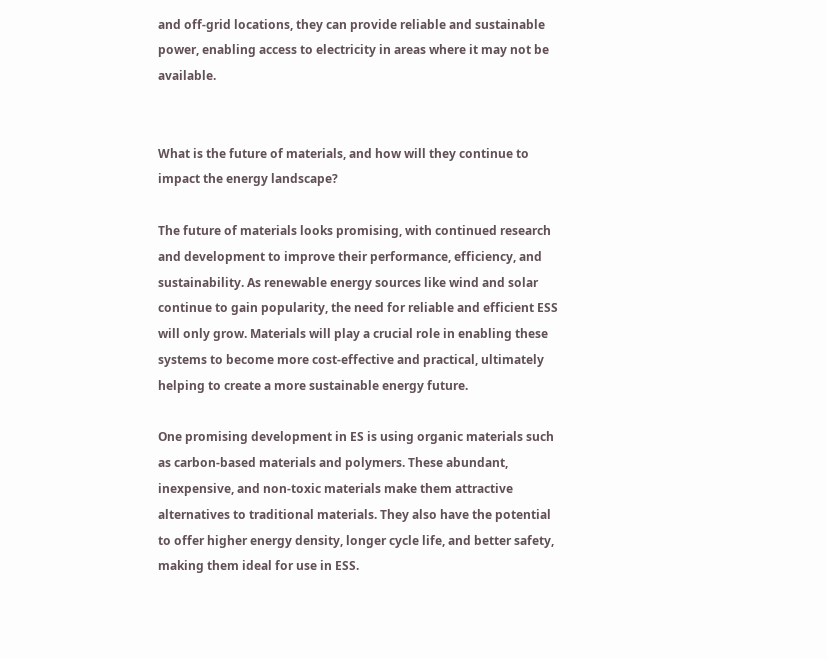and off-grid locations, they can provide reliable and sustainable power, enabling access to electricity in areas where it may not be available.


What is the future of materials, and how will they continue to impact the energy landscape?

The future of materials looks promising, with continued research and development to improve their performance, efficiency, and sustainability. As renewable energy sources like wind and solar continue to gain popularity, the need for reliable and efficient ESS will only grow. Materials will play a crucial role in enabling these systems to become more cost-effective and practical, ultimately helping to create a more sustainable energy future.

One promising development in ES is using organic materials such as carbon-based materials and polymers. These abundant, inexpensive, and non-toxic materials make them attractive alternatives to traditional materials. They also have the potential to offer higher energy density, longer cycle life, and better safety, making them ideal for use in ESS.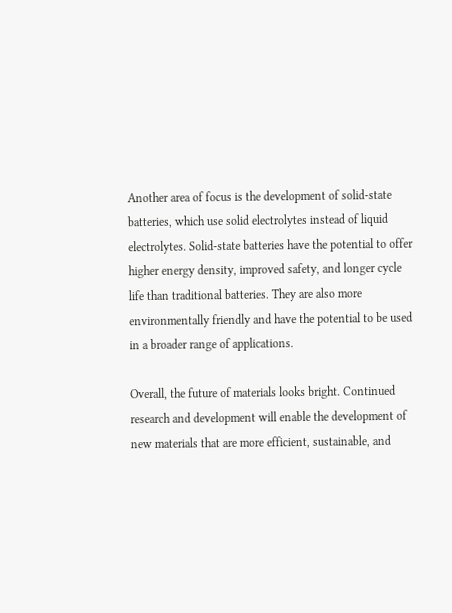Another area of focus is the development of solid-state batteries, which use solid electrolytes instead of liquid electrolytes. Solid-state batteries have the potential to offer higher energy density, improved safety, and longer cycle life than traditional batteries. They are also more environmentally friendly and have the potential to be used in a broader range of applications.

Overall, the future of materials looks bright. Continued research and development will enable the development of new materials that are more efficient, sustainable, and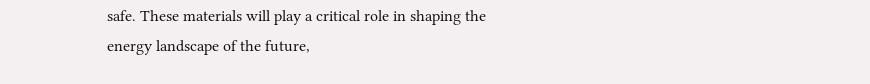safe. These materials will play a critical role in shaping the energy landscape of the future,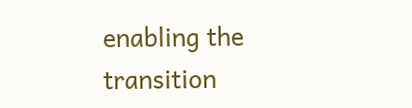enabling the transition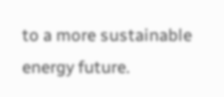to a more sustainable energy future.